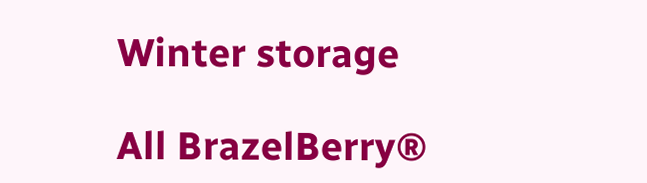Winter storage

All BrazelBerry®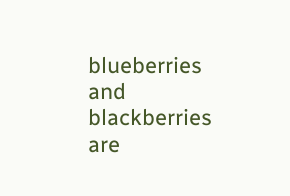blueberries and blackberries are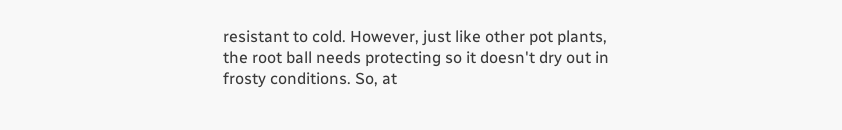resistant to cold. However, just like other pot plants, the root ball needs protecting so it doesn't dry out in frosty conditions. So, at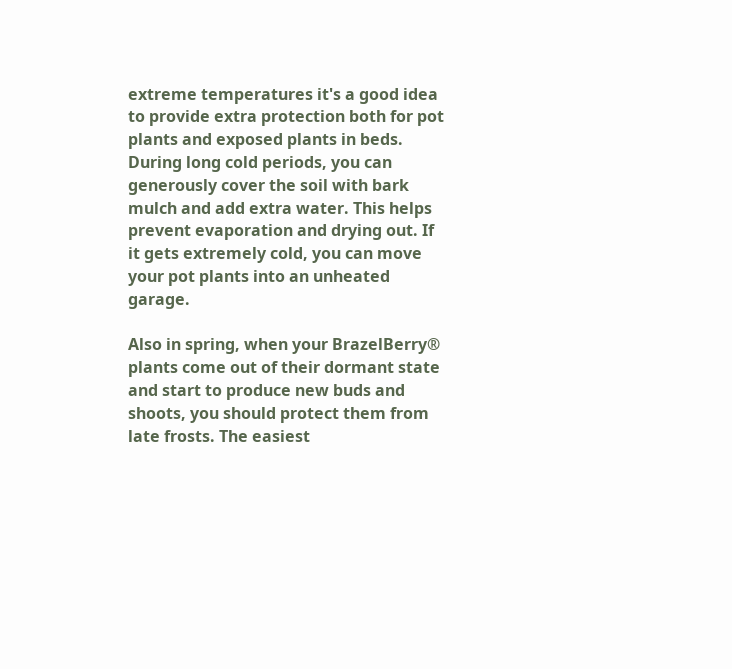extreme temperatures it's a good idea to provide extra protection both for pot plants and exposed plants in beds. During long cold periods, you can generously cover the soil with bark mulch and add extra water. This helps prevent evaporation and drying out. If it gets extremely cold, you can move your pot plants into an unheated garage.

Also in spring, when your BrazelBerry® plants come out of their dormant state and start to produce new buds and shoots, you should protect them from late frosts. The easiest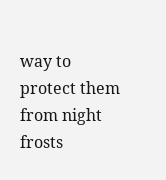way to protect them from night frosts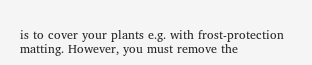is to cover your plants e.g. with frost-protection matting. However, you must remove the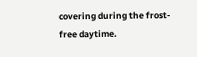covering during the frost-free daytime.